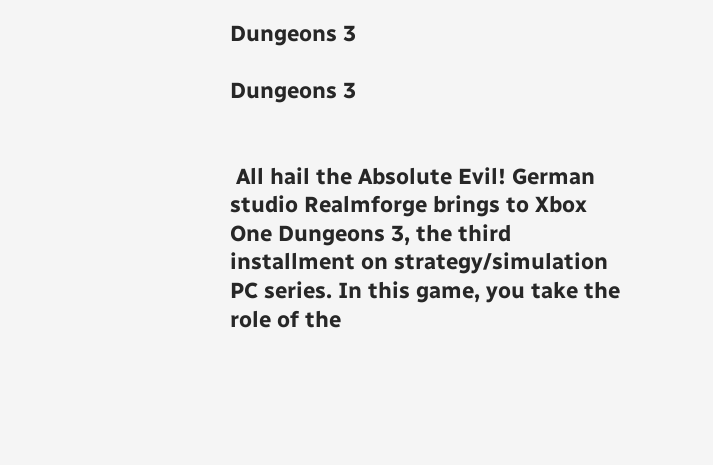Dungeons 3

Dungeons 3


 All hail the Absolute Evil! German studio Realmforge brings to Xbox One Dungeons 3, the third installment on strategy/simulation PC series. In this game, you take the role of the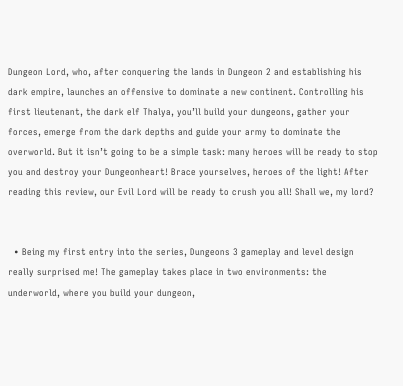Dungeon Lord, who, after conquering the lands in Dungeon 2 and establishing his dark empire, launches an offensive to dominate a new continent. Controlling his first lieutenant, the dark elf Thalya, you’ll build your dungeons, gather your forces, emerge from the dark depths and guide your army to dominate the overworld. But it isn’t going to be a simple task: many heroes will be ready to stop you and destroy your Dungeonheart! Brace yourselves, heroes of the light! After reading this review, our Evil Lord will be ready to crush you all! Shall we, my lord?


  • Being my first entry into the series, Dungeons 3 gameplay and level design really surprised me! The gameplay takes place in two environments: the underworld, where you build your dungeon,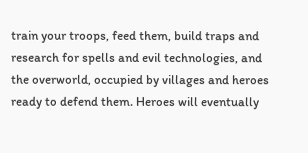train your troops, feed them, build traps and research for spells and evil technologies, and the overworld, occupied by villages and heroes ready to defend them. Heroes will eventually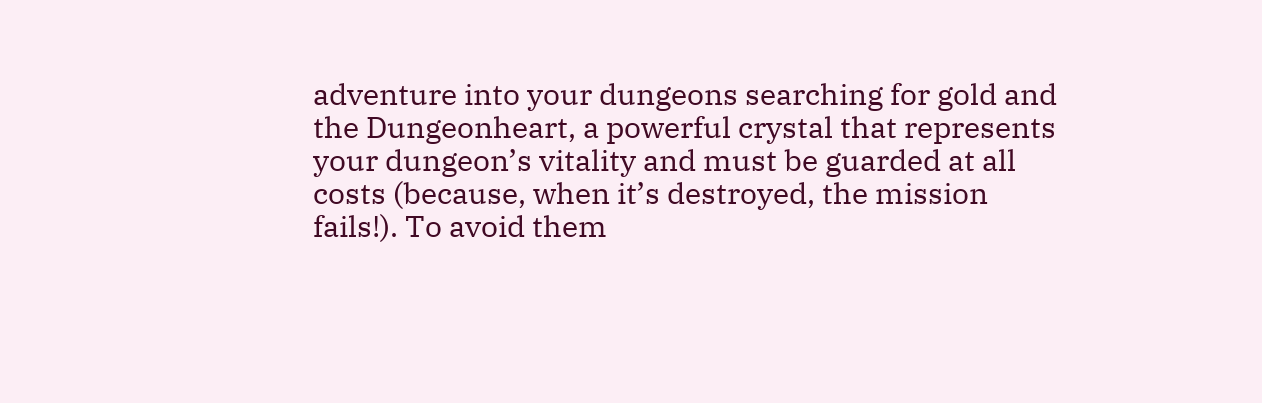adventure into your dungeons searching for gold and the Dungeonheart, a powerful crystal that represents your dungeon’s vitality and must be guarded at all costs (because, when it’s destroyed, the mission fails!). To avoid them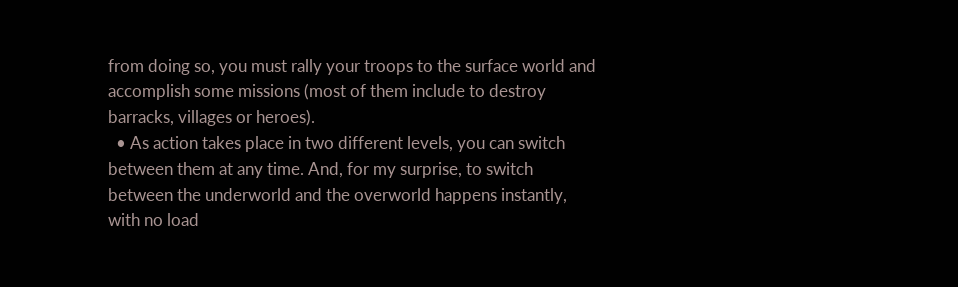from doing so, you must rally your troops to the surface world and accomplish some missions (most of them include to destroy barracks, villages or heroes).
  • As action takes place in two different levels, you can switch between them at any time. And, for my surprise, to switch between the underworld and the overworld happens instantly, with no load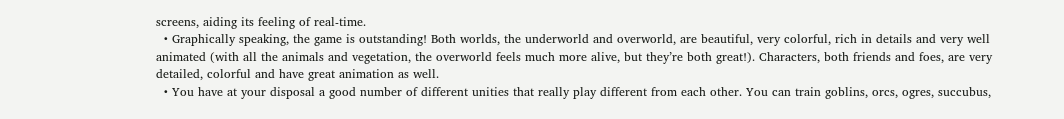screens, aiding its feeling of real-time.
  • Graphically speaking, the game is outstanding! Both worlds, the underworld and overworld, are beautiful, very colorful, rich in details and very well animated (with all the animals and vegetation, the overworld feels much more alive, but they’re both great!). Characters, both friends and foes, are very detailed, colorful and have great animation as well.
  • You have at your disposal a good number of different unities that really play different from each other. You can train goblins, orcs, ogres, succubus,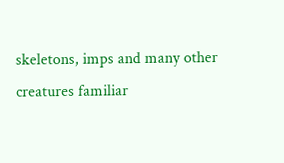skeletons, imps and many other creatures familiar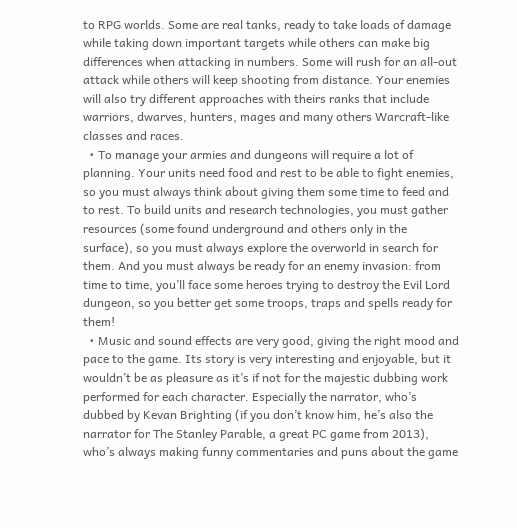to RPG worlds. Some are real tanks, ready to take loads of damage while taking down important targets while others can make big differences when attacking in numbers. Some will rush for an all-out attack while others will keep shooting from distance. Your enemies will also try different approaches with theirs ranks that include warriors, dwarves, hunters, mages and many others Warcraft-like classes and races.
  • To manage your armies and dungeons will require a lot of planning. Your units need food and rest to be able to fight enemies, so you must always think about giving them some time to feed and to rest. To build units and research technologies, you must gather resources (some found underground and others only in the surface), so you must always explore the overworld in search for them. And you must always be ready for an enemy invasion: from time to time, you’ll face some heroes trying to destroy the Evil Lord dungeon, so you better get some troops, traps and spells ready for them!
  • Music and sound effects are very good, giving the right mood and pace to the game. Its story is very interesting and enjoyable, but it wouldn’t be as pleasure as it’s if not for the majestic dubbing work performed for each character. Especially the narrator, who’s dubbed by Kevan Brighting (if you don’t know him, he’s also the narrator for The Stanley Parable, a great PC game from 2013), who’s always making funny commentaries and puns about the game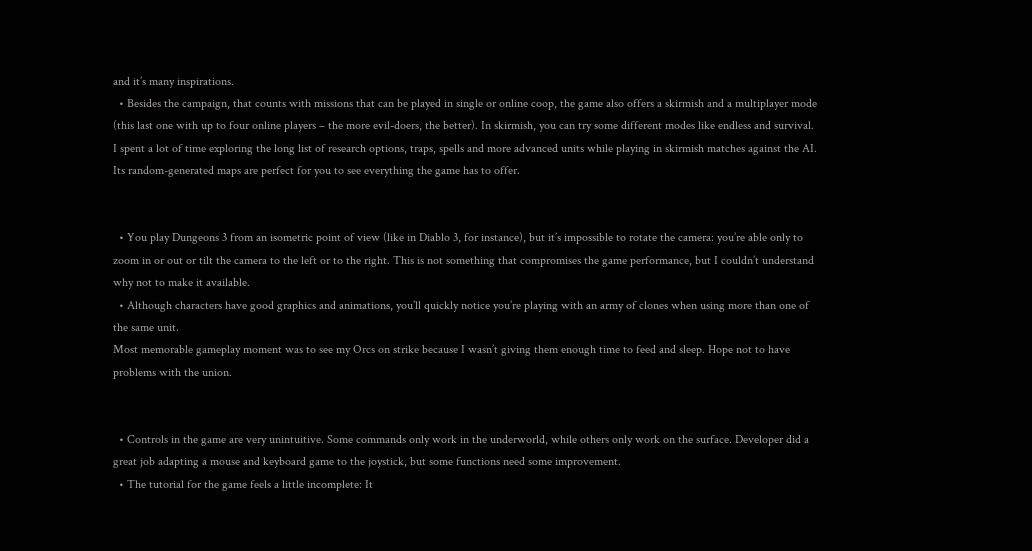and it’s many inspirations.
  • Besides the campaign, that counts with missions that can be played in single or online coop, the game also offers a skirmish and a multiplayer mode (this last one with up to four online players – the more evil-doers, the better). In skirmish, you can try some different modes like endless and survival. I spent a lot of time exploring the long list of research options, traps, spells and more advanced units while playing in skirmish matches against the AI. Its random-generated maps are perfect for you to see everything the game has to offer.


  • You play Dungeons 3 from an isometric point of view (like in Diablo 3, for instance), but it’s impossible to rotate the camera: you’re able only to zoom in or out or tilt the camera to the left or to the right. This is not something that compromises the game performance, but I couldn’t understand why not to make it available.
  • Although characters have good graphics and animations, you’ll quickly notice you’re playing with an army of clones when using more than one of the same unit.
Most memorable gameplay moment was to see my Orcs on strike because I wasn’t giving them enough time to feed and sleep. Hope not to have problems with the union.


  • Controls in the game are very unintuitive. Some commands only work in the underworld, while others only work on the surface. Developer did a great job adapting a mouse and keyboard game to the joystick, but some functions need some improvement.
  • The tutorial for the game feels a little incomplete: It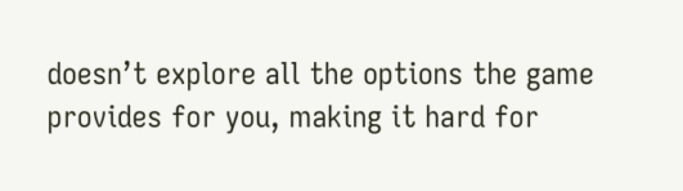doesn’t explore all the options the game provides for you, making it hard for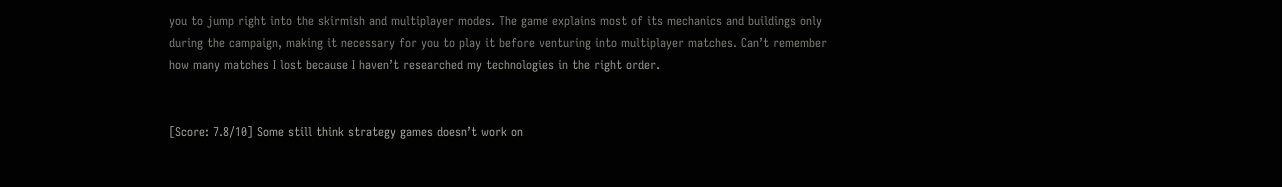you to jump right into the skirmish and multiplayer modes. The game explains most of its mechanics and buildings only during the campaign, making it necessary for you to play it before venturing into multiplayer matches. Can’t remember how many matches I lost because I haven’t researched my technologies in the right order.


[Score: 7.8/10] Some still think strategy games doesn’t work on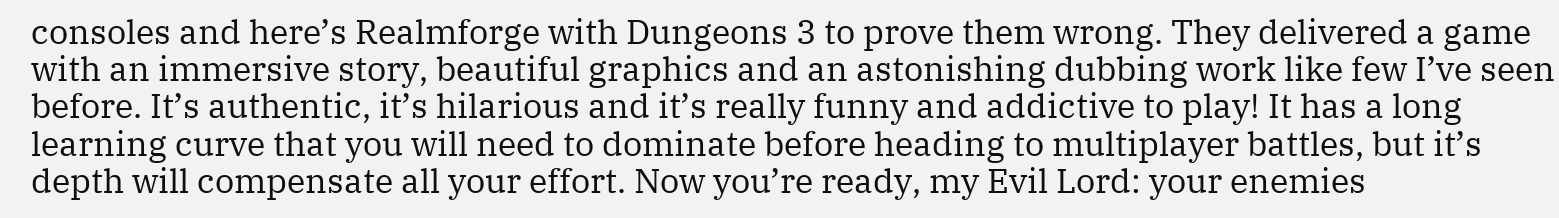consoles and here’s Realmforge with Dungeons 3 to prove them wrong. They delivered a game with an immersive story, beautiful graphics and an astonishing dubbing work like few I’ve seen before. It’s authentic, it’s hilarious and it’s really funny and addictive to play! It has a long learning curve that you will need to dominate before heading to multiplayer battles, but it’s depth will compensate all your effort. Now you’re ready, my Evil Lord: your enemies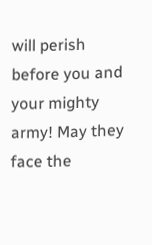will perish before you and your mighty army! May they face the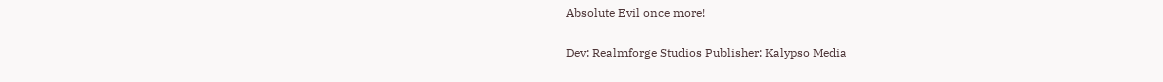Absolute Evil once more!

Dev: Realmforge Studios Publisher: Kalypso Media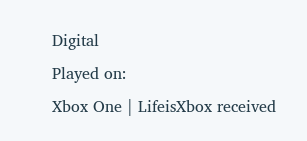Digital
Played on:
Xbox One | LifeisXbox received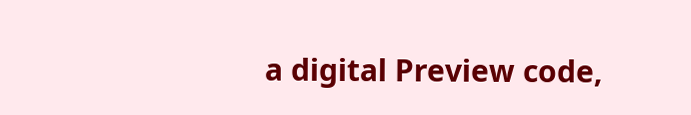a digital Preview code,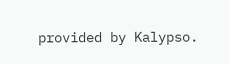provided by Kalypso.